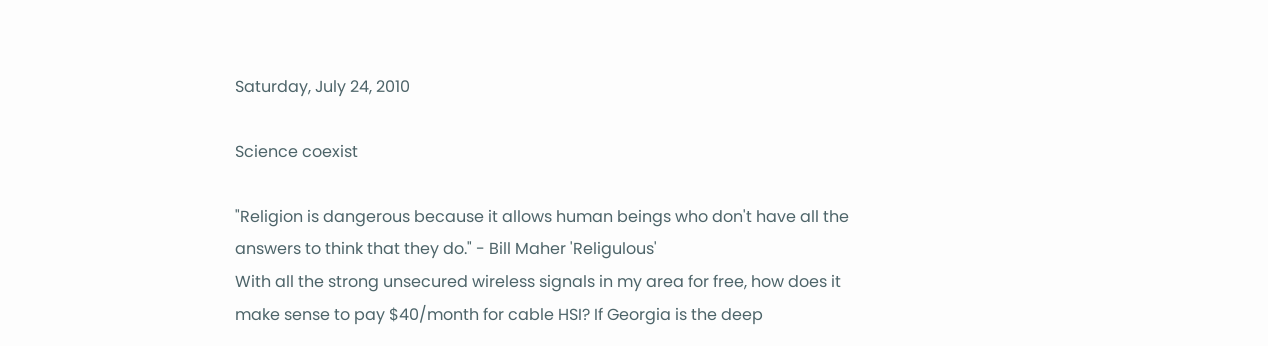Saturday, July 24, 2010

Science coexist

"Religion is dangerous because it allows human beings who don't have all the answers to think that they do." - Bill Maher 'Religulous'
With all the strong unsecured wireless signals in my area for free, how does it make sense to pay $40/month for cable HSI? If Georgia is the deep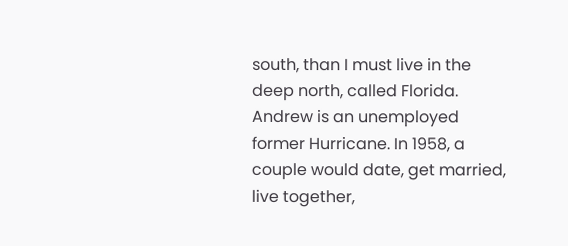south, than I must live in the deep north, called Florida. Andrew is an unemployed former Hurricane. In 1958, a couple would date, get married, live together,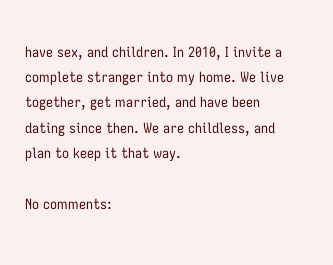have sex, and children. In 2010, I invite a complete stranger into my home. We live together, get married, and have been dating since then. We are childless, and plan to keep it that way.

No comments: